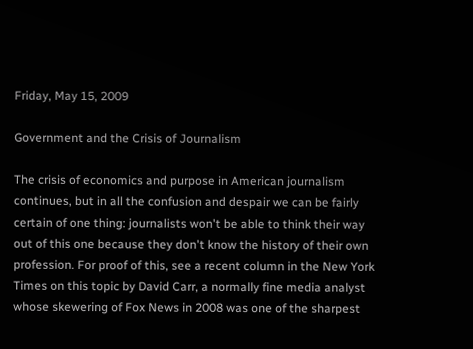Friday, May 15, 2009

Government and the Crisis of Journalism

The crisis of economics and purpose in American journalism continues, but in all the confusion and despair we can be fairly certain of one thing: journalists won't be able to think their way out of this one because they don't know the history of their own profession. For proof of this, see a recent column in the New York Times on this topic by David Carr, a normally fine media analyst whose skewering of Fox News in 2008 was one of the sharpest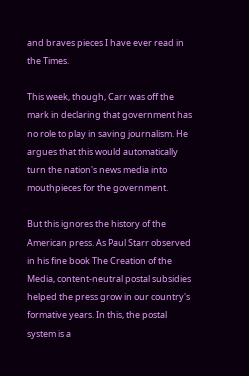and braves pieces I have ever read in the Times.

This week, though, Carr was off the mark in declaring that government has no role to play in saving journalism. He argues that this would automatically turn the nation's news media into mouthpieces for the government.

But this ignores the history of the American press. As Paul Starr observed in his fine book The Creation of the Media, content-neutral postal subsidies helped the press grow in our country's formative years. In this, the postal system is a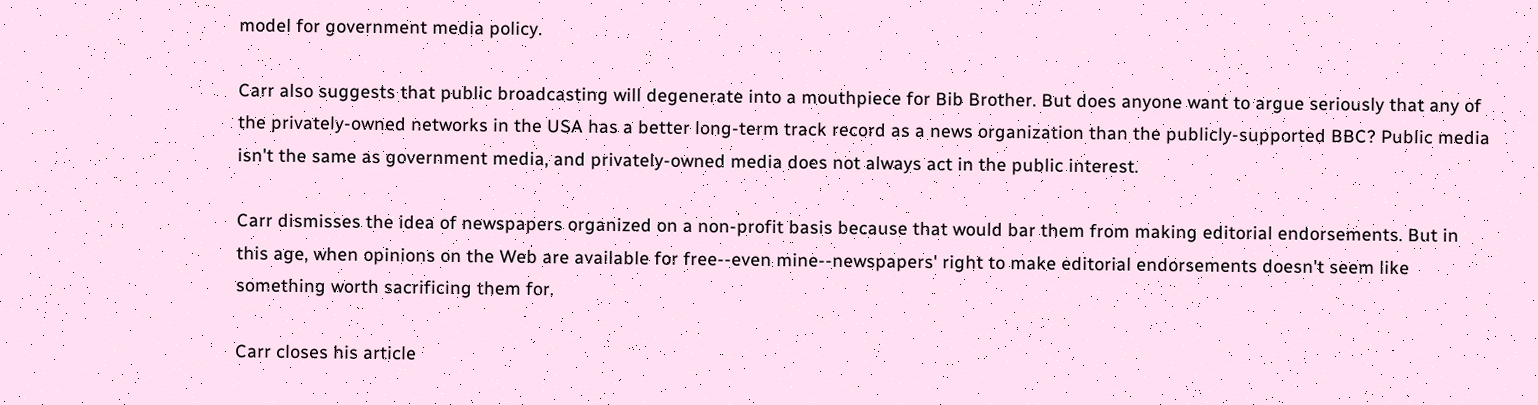model for government media policy.

Carr also suggests that public broadcasting will degenerate into a mouthpiece for Bib Brother. But does anyone want to argue seriously that any of the privately-owned networks in the USA has a better long-term track record as a news organization than the publicly-supported BBC? Public media isn't the same as government media, and privately-owned media does not always act in the public interest.

Carr dismisses the idea of newspapers organized on a non-profit basis because that would bar them from making editorial endorsements. But in this age, when opinions on the Web are available for free--even mine--newspapers' right to make editorial endorsements doesn't seem like something worth sacrificing them for.

Carr closes his article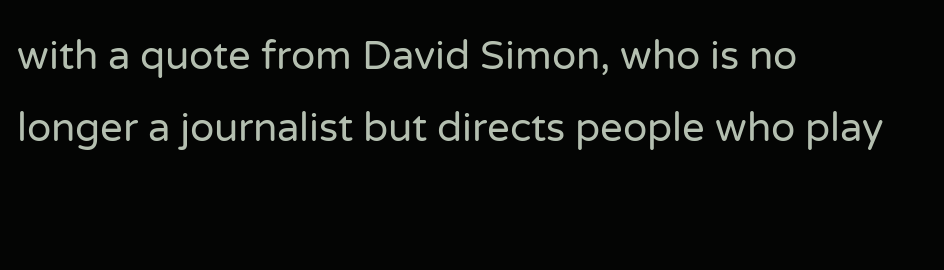with a quote from David Simon, who is no longer a journalist but directs people who play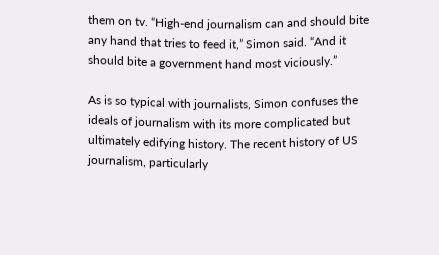them on tv. “High-end journalism can and should bite any hand that tries to feed it,” Simon said. “And it should bite a government hand most viciously.”

As is so typical with journalists, Simon confuses the ideals of journalism with its more complicated but ultimately edifying history. The recent history of US journalism, particularly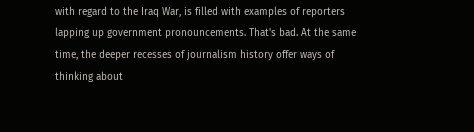with regard to the Iraq War, is filled with examples of reporters lapping up government pronouncements. That's bad. At the same time, the deeper recesses of journalism history offer ways of thinking about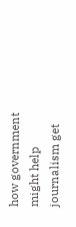how government might help journalism get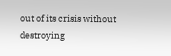out of its crisis without destroying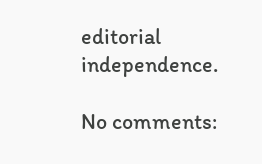editorial independence.

No comments: